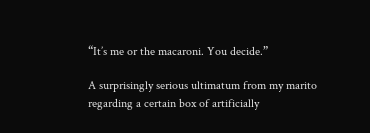“It’s me or the macaroni. You decide.”

A surprisingly serious ultimatum from my marito regarding a certain box of artificially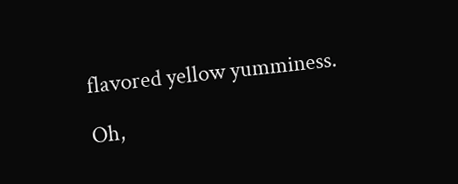flavored yellow yumminess.

Oh,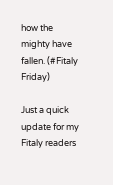how the mighty have fallen. (#Fitaly Friday)

Just a quick update for my Fitaly readers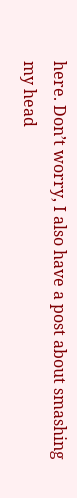here. Don’t worry, I also have a post about smashing my head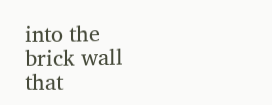into the brick wall that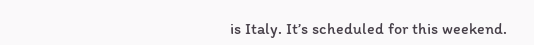is Italy. It’s scheduled for this weekend.